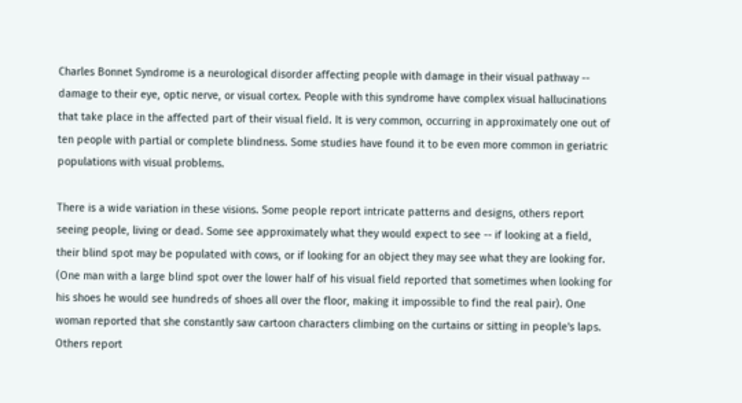Charles Bonnet Syndrome is a neurological disorder affecting people with damage in their visual pathway -- damage to their eye, optic nerve, or visual cortex. People with this syndrome have complex visual hallucinations that take place in the affected part of their visual field. It is very common, occurring in approximately one out of ten people with partial or complete blindness. Some studies have found it to be even more common in geriatric populations with visual problems.

There is a wide variation in these visions. Some people report intricate patterns and designs, others report seeing people, living or dead. Some see approximately what they would expect to see -- if looking at a field, their blind spot may be populated with cows, or if looking for an object they may see what they are looking for. (One man with a large blind spot over the lower half of his visual field reported that sometimes when looking for his shoes he would see hundreds of shoes all over the floor, making it impossible to find the real pair). One woman reported that she constantly saw cartoon characters climbing on the curtains or sitting in people's laps. Others report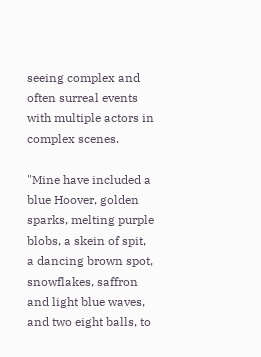seeing complex and often surreal events with multiple actors in complex scenes.

"Mine have included a blue Hoover, golden sparks, melting purple blobs, a skein of spit, a dancing brown spot, snowflakes, saffron and light blue waves, and two eight balls, to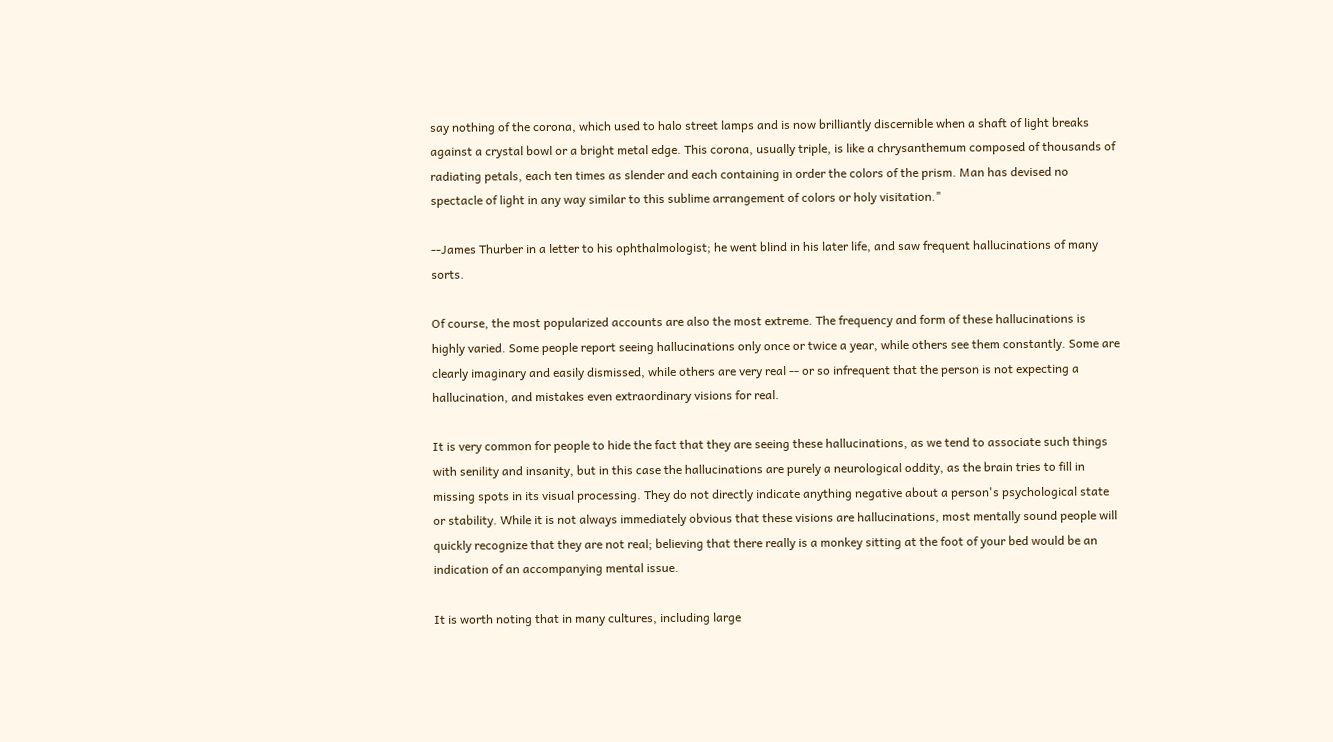say nothing of the corona, which used to halo street lamps and is now brilliantly discernible when a shaft of light breaks against a crystal bowl or a bright metal edge. This corona, usually triple, is like a chrysanthemum composed of thousands of radiating petals, each ten times as slender and each containing in order the colors of the prism. Man has devised no spectacle of light in any way similar to this sublime arrangement of colors or holy visitation."

--James Thurber in a letter to his ophthalmologist; he went blind in his later life, and saw frequent hallucinations of many sorts.

Of course, the most popularized accounts are also the most extreme. The frequency and form of these hallucinations is highly varied. Some people report seeing hallucinations only once or twice a year, while others see them constantly. Some are clearly imaginary and easily dismissed, while others are very real -- or so infrequent that the person is not expecting a hallucination, and mistakes even extraordinary visions for real.

It is very common for people to hide the fact that they are seeing these hallucinations, as we tend to associate such things with senility and insanity, but in this case the hallucinations are purely a neurological oddity, as the brain tries to fill in missing spots in its visual processing. They do not directly indicate anything negative about a person's psychological state or stability. While it is not always immediately obvious that these visions are hallucinations, most mentally sound people will quickly recognize that they are not real; believing that there really is a monkey sitting at the foot of your bed would be an indication of an accompanying mental issue.

It is worth noting that in many cultures, including large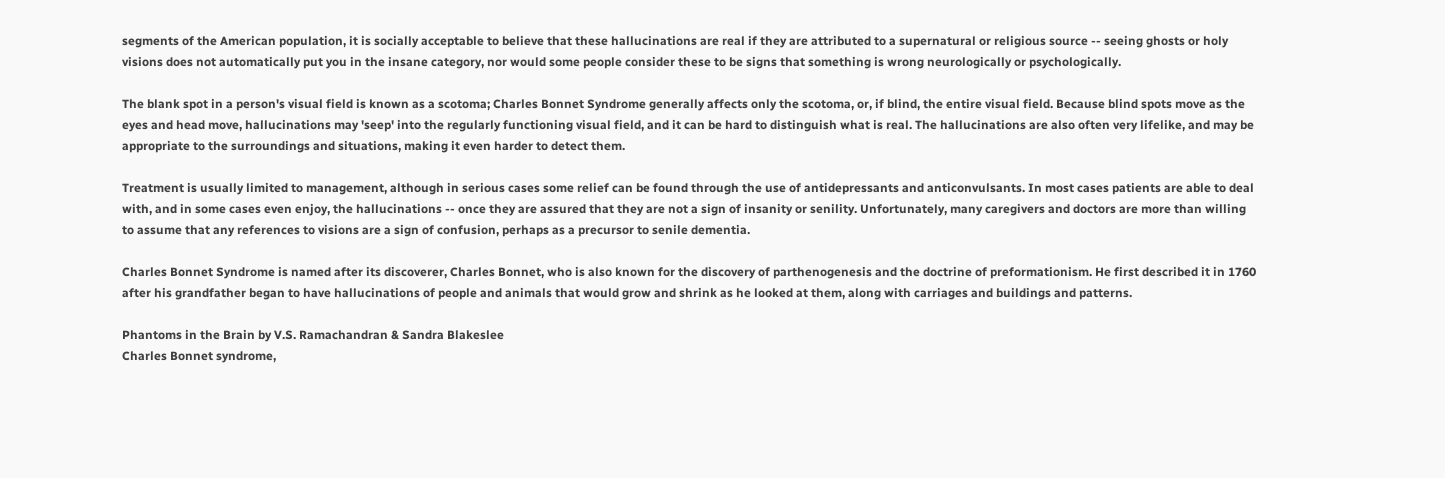segments of the American population, it is socially acceptable to believe that these hallucinations are real if they are attributed to a supernatural or religious source -- seeing ghosts or holy visions does not automatically put you in the insane category, nor would some people consider these to be signs that something is wrong neurologically or psychologically.

The blank spot in a person's visual field is known as a scotoma; Charles Bonnet Syndrome generally affects only the scotoma, or, if blind, the entire visual field. Because blind spots move as the eyes and head move, hallucinations may 'seep' into the regularly functioning visual field, and it can be hard to distinguish what is real. The hallucinations are also often very lifelike, and may be appropriate to the surroundings and situations, making it even harder to detect them.

Treatment is usually limited to management, although in serious cases some relief can be found through the use of antidepressants and anticonvulsants. In most cases patients are able to deal with, and in some cases even enjoy, the hallucinations -- once they are assured that they are not a sign of insanity or senility. Unfortunately, many caregivers and doctors are more than willing to assume that any references to visions are a sign of confusion, perhaps as a precursor to senile dementia.

Charles Bonnet Syndrome is named after its discoverer, Charles Bonnet, who is also known for the discovery of parthenogenesis and the doctrine of preformationism. He first described it in 1760 after his grandfather began to have hallucinations of people and animals that would grow and shrink as he looked at them, along with carriages and buildings and patterns.

Phantoms in the Brain by V.S. Ramachandran & Sandra Blakeslee
Charles Bonnet syndrome,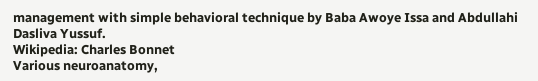management with simple behavioral technique by Baba Awoye Issa and Abdullahi Dasliva Yussuf.
Wikipedia: Charles Bonnet
Various neuroanatomy,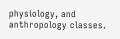physiology, and anthropology classes.